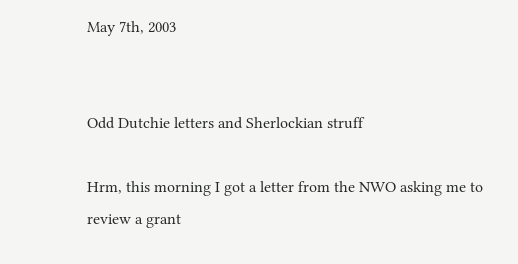May 7th, 2003


Odd Dutchie letters and Sherlockian struff

Hrm, this morning I got a letter from the NWO asking me to review a grant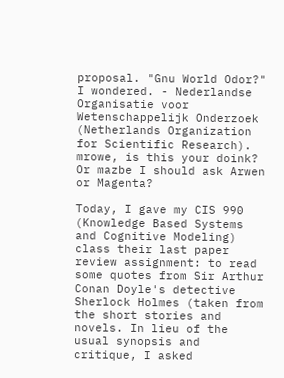proposal. "Gnu World Odor?" I wondered. - Nederlandse Organisatie voor Wetenschappelijk Onderzoek (Netherlands Organization for Scientific Research). mrowe, is this your doink? Or mazbe I should ask Arwen or Magenta?

Today, I gave my CIS 990 (Knowledge Based Systems and Cognitive Modeling) class their last paper review assignment: to read some quotes from Sir Arthur Conan Doyle's detective Sherlock Holmes (taken from the short stories and novels. In lieu of the usual synopsis and critique, I asked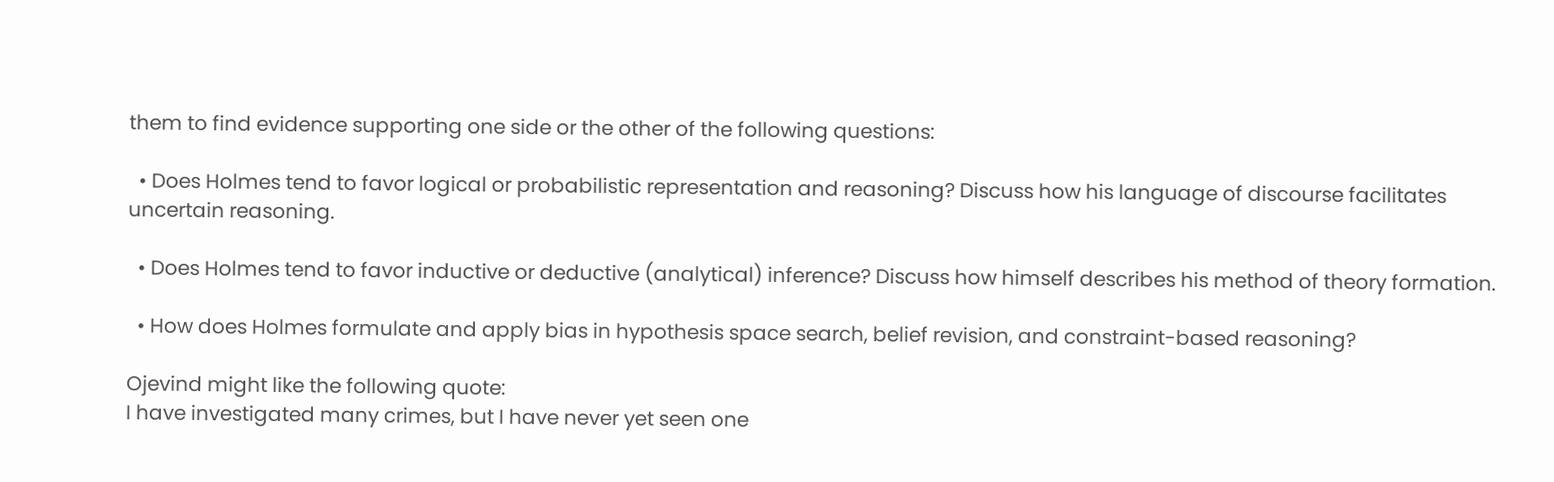them to find evidence supporting one side or the other of the following questions:

  • Does Holmes tend to favor logical or probabilistic representation and reasoning? Discuss how his language of discourse facilitates uncertain reasoning.

  • Does Holmes tend to favor inductive or deductive (analytical) inference? Discuss how himself describes his method of theory formation.

  • How does Holmes formulate and apply bias in hypothesis space search, belief revision, and constraint-based reasoning?

Ojevind might like the following quote:
I have investigated many crimes, but I have never yet seen one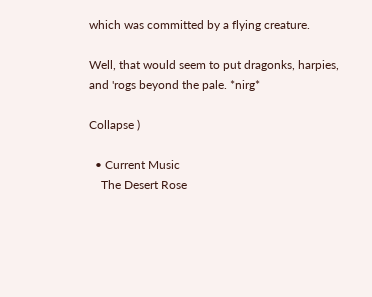which was committed by a flying creature.

Well, that would seem to put dragonks, harpies, and 'rogs beyond the pale. *nirg*

Collapse )

  • Current Music
    The Desert Rose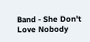Band - She Don't Love Nobody